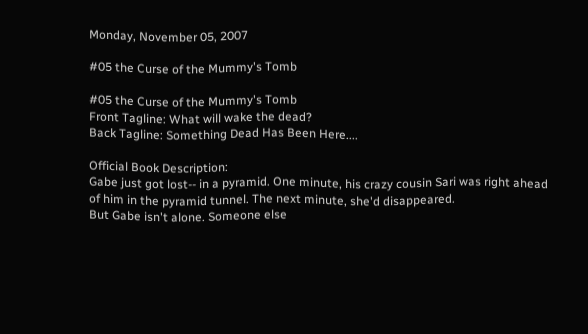Monday, November 05, 2007

#05 the Curse of the Mummy's Tomb

#05 the Curse of the Mummy's Tomb
Front Tagline: What will wake the dead?
Back Tagline: Something Dead Has Been Here....

Official Book Description:
Gabe just got lost-- in a pyramid. One minute, his crazy cousin Sari was right ahead of him in the pyramid tunnel. The next minute, she'd disappeared.
But Gabe isn't alone. Someone else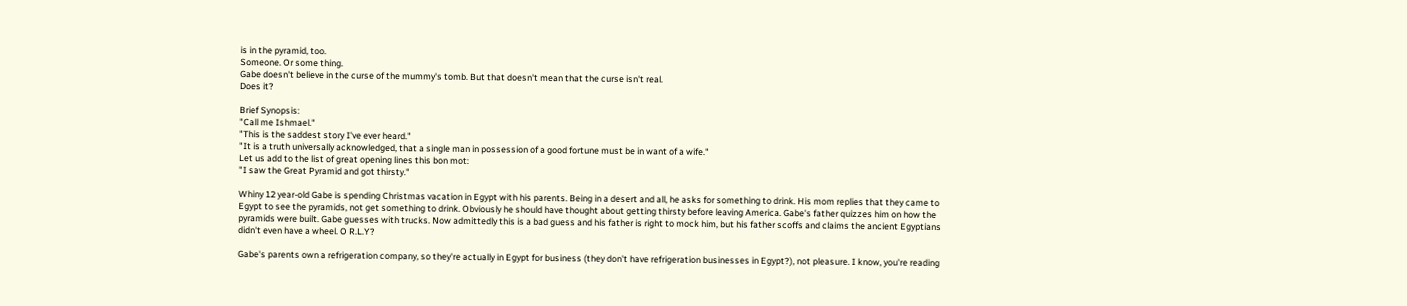is in the pyramid, too.
Someone. Or some thing.
Gabe doesn't believe in the curse of the mummy's tomb. But that doesn't mean that the curse isn't real.
Does it?

Brief Synopsis:
"Call me Ishmael."
"This is the saddest story I've ever heard."
"It is a truth universally acknowledged, that a single man in possession of a good fortune must be in want of a wife."
Let us add to the list of great opening lines this bon mot:
"I saw the Great Pyramid and got thirsty."

Whiny 12 year-old Gabe is spending Christmas vacation in Egypt with his parents. Being in a desert and all, he asks for something to drink. His mom replies that they came to Egypt to see the pyramids, not get something to drink. Obviously he should have thought about getting thirsty before leaving America. Gabe's father quizzes him on how the pyramids were built. Gabe guesses with trucks. Now admittedly this is a bad guess and his father is right to mock him, but his father scoffs and claims the ancient Egyptians didn't even have a wheel. O R.L.Y?

Gabe's parents own a refrigeration company, so they're actually in Egypt for business (they don't have refrigeration businesses in Egypt?), not pleasure. I know, you're reading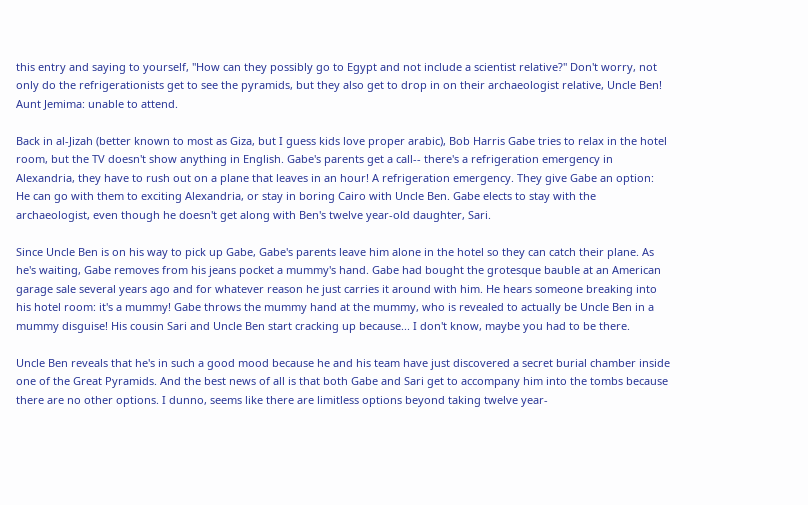this entry and saying to yourself, "How can they possibly go to Egypt and not include a scientist relative?" Don't worry, not only do the refrigerationists get to see the pyramids, but they also get to drop in on their archaeologist relative, Uncle Ben! Aunt Jemima: unable to attend.

Back in al-Jizah (better known to most as Giza, but I guess kids love proper arabic), Bob Harris Gabe tries to relax in the hotel room, but the TV doesn't show anything in English. Gabe's parents get a call-- there's a refrigeration emergency in Alexandria, they have to rush out on a plane that leaves in an hour! A refrigeration emergency. They give Gabe an option: He can go with them to exciting Alexandria, or stay in boring Cairo with Uncle Ben. Gabe elects to stay with the archaeologist, even though he doesn't get along with Ben's twelve year-old daughter, Sari.

Since Uncle Ben is on his way to pick up Gabe, Gabe's parents leave him alone in the hotel so they can catch their plane. As he's waiting, Gabe removes from his jeans pocket a mummy's hand. Gabe had bought the grotesque bauble at an American garage sale several years ago and for whatever reason he just carries it around with him. He hears someone breaking into his hotel room: it's a mummy! Gabe throws the mummy hand at the mummy, who is revealed to actually be Uncle Ben in a mummy disguise! His cousin Sari and Uncle Ben start cracking up because... I don't know, maybe you had to be there.

Uncle Ben reveals that he's in such a good mood because he and his team have just discovered a secret burial chamber inside one of the Great Pyramids. And the best news of all is that both Gabe and Sari get to accompany him into the tombs because there are no other options. I dunno, seems like there are limitless options beyond taking twelve year-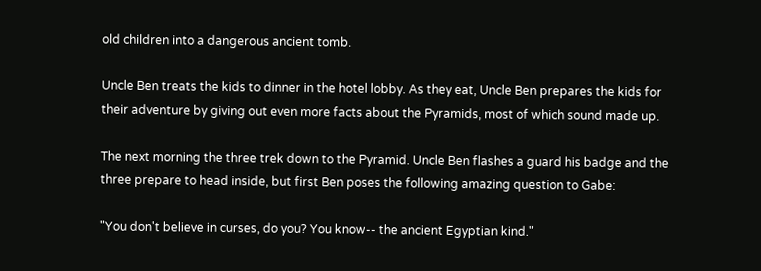old children into a dangerous ancient tomb.

Uncle Ben treats the kids to dinner in the hotel lobby. As they eat, Uncle Ben prepares the kids for their adventure by giving out even more facts about the Pyramids, most of which sound made up.

The next morning the three trek down to the Pyramid. Uncle Ben flashes a guard his badge and the three prepare to head inside, but first Ben poses the following amazing question to Gabe:

"You don't believe in curses, do you? You know-- the ancient Egyptian kind."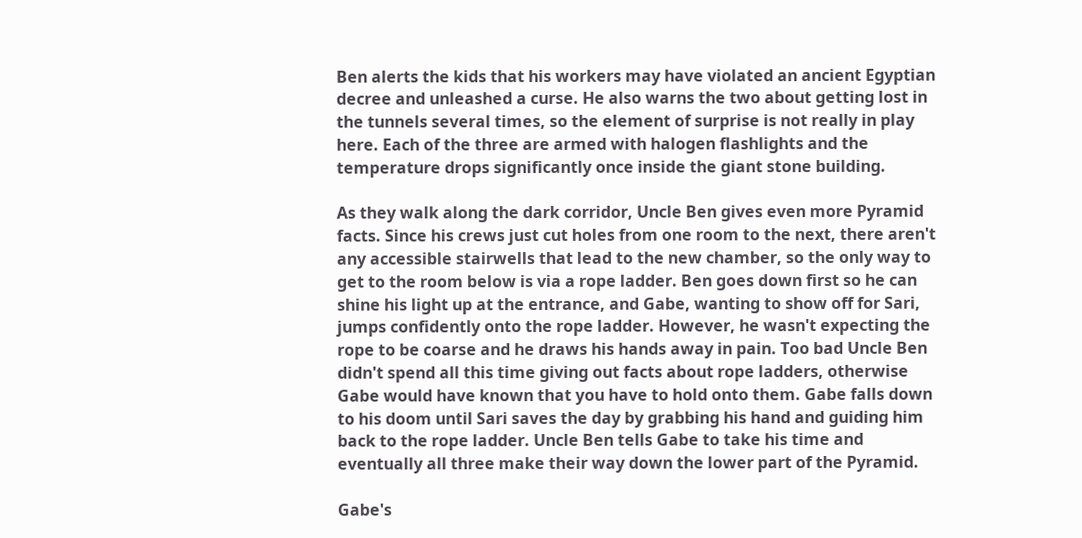Ben alerts the kids that his workers may have violated an ancient Egyptian decree and unleashed a curse. He also warns the two about getting lost in the tunnels several times, so the element of surprise is not really in play here. Each of the three are armed with halogen flashlights and the temperature drops significantly once inside the giant stone building.

As they walk along the dark corridor, Uncle Ben gives even more Pyramid facts. Since his crews just cut holes from one room to the next, there aren't any accessible stairwells that lead to the new chamber, so the only way to get to the room below is via a rope ladder. Ben goes down first so he can shine his light up at the entrance, and Gabe, wanting to show off for Sari, jumps confidently onto the rope ladder. However, he wasn't expecting the rope to be coarse and he draws his hands away in pain. Too bad Uncle Ben didn't spend all this time giving out facts about rope ladders, otherwise Gabe would have known that you have to hold onto them. Gabe falls down to his doom until Sari saves the day by grabbing his hand and guiding him back to the rope ladder. Uncle Ben tells Gabe to take his time and eventually all three make their way down the lower part of the Pyramid.

Gabe's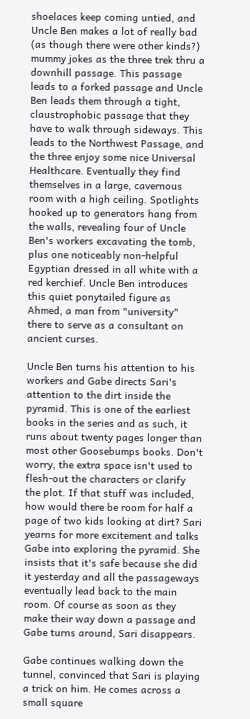shoelaces keep coming untied, and Uncle Ben makes a lot of really bad (as though there were other kinds?) mummy jokes as the three trek thru a downhill passage. This passage leads to a forked passage and Uncle Ben leads them through a tight, claustrophobic passage that they have to walk through sideways. This leads to the Northwest Passage, and the three enjoy some nice Universal Healthcare. Eventually they find themselves in a large, cavernous room with a high ceiling. Spotlights hooked up to generators hang from the walls, revealing four of Uncle Ben's workers excavating the tomb, plus one noticeably non-helpful Egyptian dressed in all white with a red kerchief. Uncle Ben introduces this quiet ponytailed figure as Ahmed, a man from "university" there to serve as a consultant on ancient curses.

Uncle Ben turns his attention to his workers and Gabe directs Sari's attention to the dirt inside the pyramid. This is one of the earliest books in the series and as such, it runs about twenty pages longer than most other Goosebumps books. Don't worry, the extra space isn't used to flesh-out the characters or clarify the plot. If that stuff was included, how would there be room for half a page of two kids looking at dirt? Sari yearns for more excitement and talks Gabe into exploring the pyramid. She insists that it's safe because she did it yesterday and all the passageways eventually lead back to the main room. Of course as soon as they make their way down a passage and Gabe turns around, Sari disappears.

Gabe continues walking down the tunnel, convinced that Sari is playing a trick on him. He comes across a small square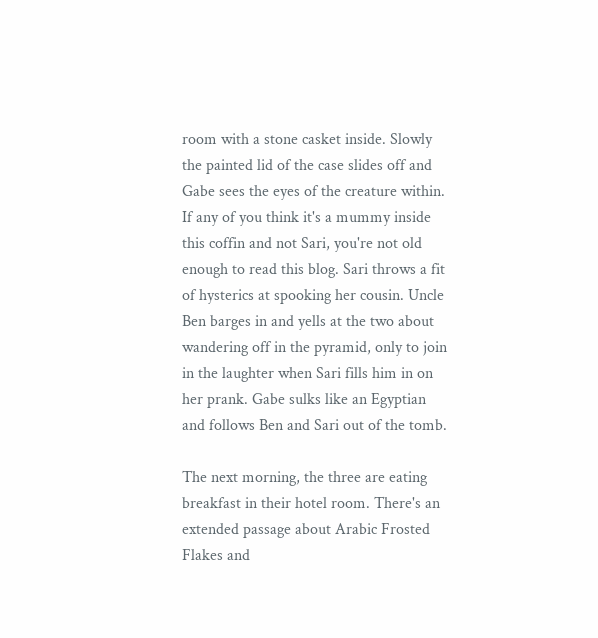room with a stone casket inside. Slowly the painted lid of the case slides off and Gabe sees the eyes of the creature within. If any of you think it's a mummy inside this coffin and not Sari, you're not old enough to read this blog. Sari throws a fit of hysterics at spooking her cousin. Uncle Ben barges in and yells at the two about wandering off in the pyramid, only to join in the laughter when Sari fills him in on her prank. Gabe sulks like an Egyptian and follows Ben and Sari out of the tomb.

The next morning, the three are eating breakfast in their hotel room. There's an extended passage about Arabic Frosted Flakes and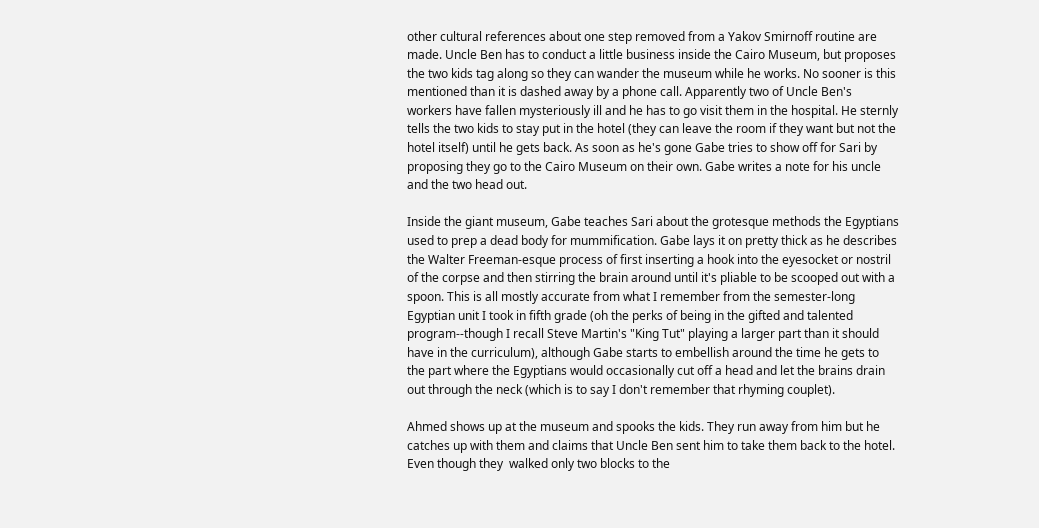other cultural references about one step removed from a Yakov Smirnoff routine are made. Uncle Ben has to conduct a little business inside the Cairo Museum, but proposes the two kids tag along so they can wander the museum while he works. No sooner is this mentioned than it is dashed away by a phone call. Apparently two of Uncle Ben's workers have fallen mysteriously ill and he has to go visit them in the hospital. He sternly tells the two kids to stay put in the hotel (they can leave the room if they want but not the hotel itself) until he gets back. As soon as he's gone Gabe tries to show off for Sari by proposing they go to the Cairo Museum on their own. Gabe writes a note for his uncle and the two head out.

Inside the giant museum, Gabe teaches Sari about the grotesque methods the Egyptians used to prep a dead body for mummification. Gabe lays it on pretty thick as he describes the Walter Freeman-esque process of first inserting a hook into the eyesocket or nostril of the corpse and then stirring the brain around until it's pliable to be scooped out with a spoon. This is all mostly accurate from what I remember from the semester-long Egyptian unit I took in fifth grade (oh the perks of being in the gifted and talented program--though I recall Steve Martin's "King Tut" playing a larger part than it should have in the curriculum), although Gabe starts to embellish around the time he gets to the part where the Egyptians would occasionally cut off a head and let the brains drain out through the neck (which is to say I don't remember that rhyming couplet).

Ahmed shows up at the museum and spooks the kids. They run away from him but he catches up with them and claims that Uncle Ben sent him to take them back to the hotel. Even though they  walked only two blocks to the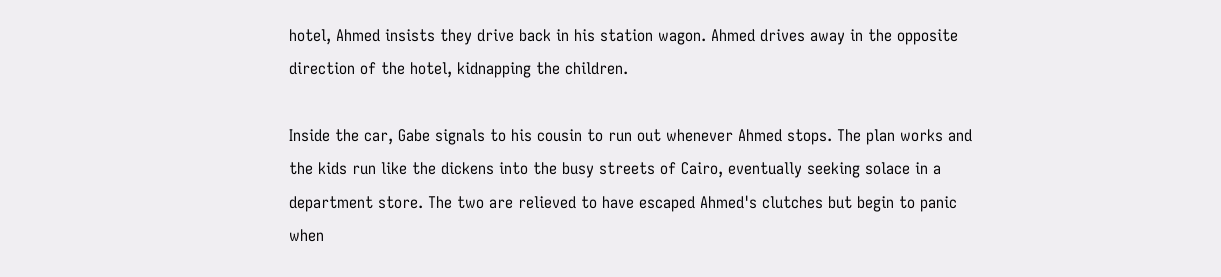hotel, Ahmed insists they drive back in his station wagon. Ahmed drives away in the opposite direction of the hotel, kidnapping the children.

Inside the car, Gabe signals to his cousin to run out whenever Ahmed stops. The plan works and the kids run like the dickens into the busy streets of Cairo, eventually seeking solace in a department store. The two are relieved to have escaped Ahmed's clutches but begin to panic when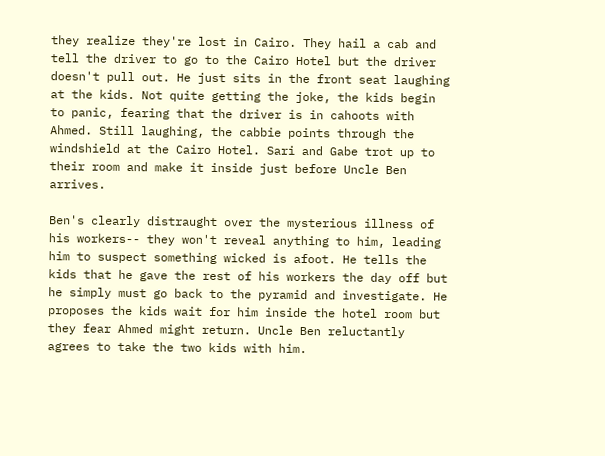they realize they're lost in Cairo. They hail a cab and tell the driver to go to the Cairo Hotel but the driver doesn't pull out. He just sits in the front seat laughing at the kids. Not quite getting the joke, the kids begin to panic, fearing that the driver is in cahoots with Ahmed. Still laughing, the cabbie points through the windshield at the Cairo Hotel. Sari and Gabe trot up to their room and make it inside just before Uncle Ben arrives.

Ben's clearly distraught over the mysterious illness of his workers-- they won't reveal anything to him, leading him to suspect something wicked is afoot. He tells the kids that he gave the rest of his workers the day off but he simply must go back to the pyramid and investigate. He proposes the kids wait for him inside the hotel room but they fear Ahmed might return. Uncle Ben reluctantly agrees to take the two kids with him.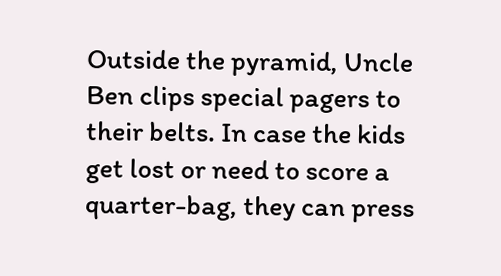Outside the pyramid, Uncle Ben clips special pagers to their belts. In case the kids get lost or need to score a quarter-bag, they can press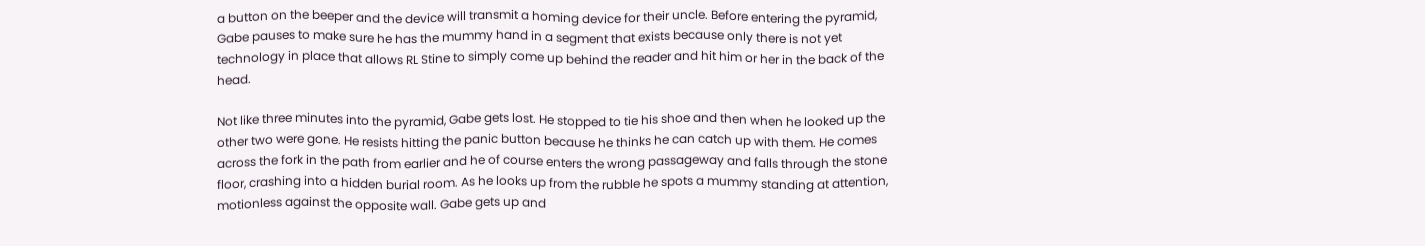a button on the beeper and the device will transmit a homing device for their uncle. Before entering the pyramid, Gabe pauses to make sure he has the mummy hand in a segment that exists because only there is not yet technology in place that allows RL Stine to simply come up behind the reader and hit him or her in the back of the head.

Not like three minutes into the pyramid, Gabe gets lost. He stopped to tie his shoe and then when he looked up the other two were gone. He resists hitting the panic button because he thinks he can catch up with them. He comes across the fork in the path from earlier and he of course enters the wrong passageway and falls through the stone floor, crashing into a hidden burial room. As he looks up from the rubble he spots a mummy standing at attention, motionless against the opposite wall. Gabe gets up and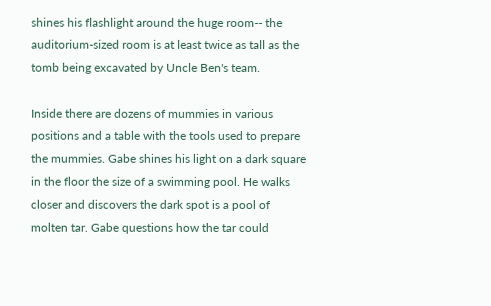shines his flashlight around the huge room-- the auditorium-sized room is at least twice as tall as the tomb being excavated by Uncle Ben's team.

Inside there are dozens of mummies in various positions and a table with the tools used to prepare the mummies. Gabe shines his light on a dark square in the floor the size of a swimming pool. He walks closer and discovers the dark spot is a pool of molten tar. Gabe questions how the tar could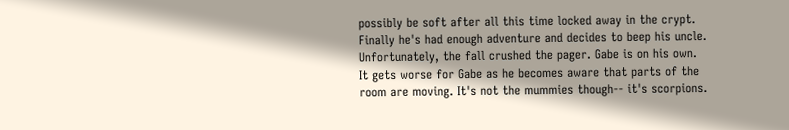possibly be soft after all this time locked away in the crypt. Finally he's had enough adventure and decides to beep his uncle. Unfortunately, the fall crushed the pager. Gabe is on his own. It gets worse for Gabe as he becomes aware that parts of the room are moving. It's not the mummies though-- it's scorpions.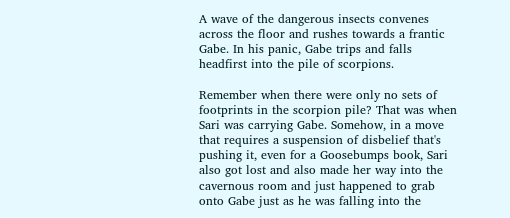A wave of the dangerous insects convenes across the floor and rushes towards a frantic Gabe. In his panic, Gabe trips and falls headfirst into the pile of scorpions.

Remember when there were only no sets of footprints in the scorpion pile? That was when Sari was carrying Gabe. Somehow, in a move that requires a suspension of disbelief that's pushing it, even for a Goosebumps book, Sari also got lost and also made her way into the cavernous room and just happened to grab onto Gabe just as he was falling into the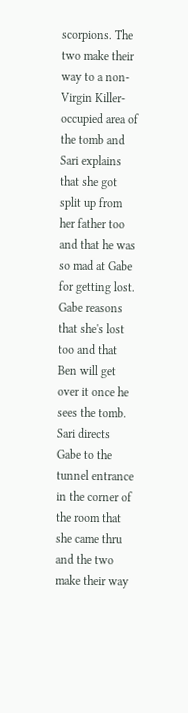scorpions. The two make their way to a non-Virgin Killer-occupied area of the tomb and Sari explains that she got split up from her father too and that he was so mad at Gabe for getting lost. Gabe reasons that she's lost too and that Ben will get over it once he sees the tomb. Sari directs Gabe to the tunnel entrance in the corner of the room that she came thru and the two make their way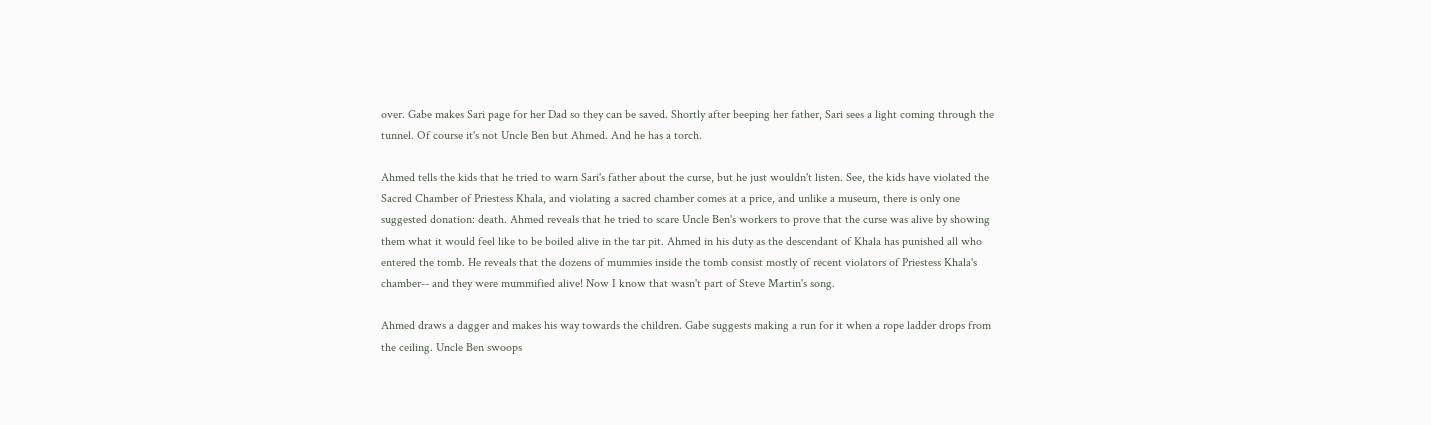over. Gabe makes Sari page for her Dad so they can be saved. Shortly after beeping her father, Sari sees a light coming through the tunnel. Of course it's not Uncle Ben but Ahmed. And he has a torch.

Ahmed tells the kids that he tried to warn Sari's father about the curse, but he just wouldn't listen. See, the kids have violated the Sacred Chamber of Priestess Khala, and violating a sacred chamber comes at a price, and unlike a museum, there is only one suggested donation: death. Ahmed reveals that he tried to scare Uncle Ben's workers to prove that the curse was alive by showing them what it would feel like to be boiled alive in the tar pit. Ahmed in his duty as the descendant of Khala has punished all who entered the tomb. He reveals that the dozens of mummies inside the tomb consist mostly of recent violators of Priestess Khala's chamber-- and they were mummified alive! Now I know that wasn't part of Steve Martin's song.

Ahmed draws a dagger and makes his way towards the children. Gabe suggests making a run for it when a rope ladder drops from the ceiling. Uncle Ben swoops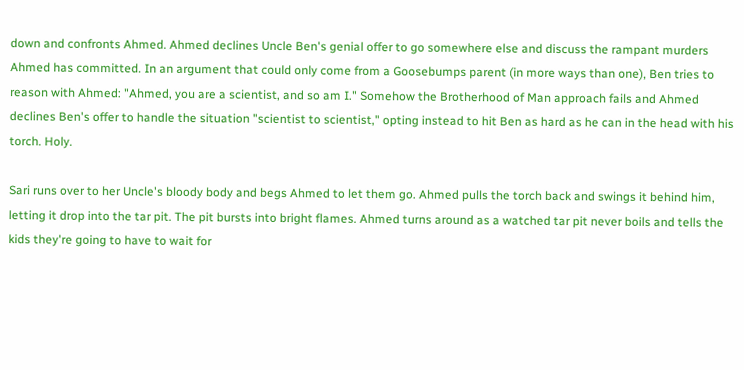down and confronts Ahmed. Ahmed declines Uncle Ben's genial offer to go somewhere else and discuss the rampant murders Ahmed has committed. In an argument that could only come from a Goosebumps parent (in more ways than one), Ben tries to reason with Ahmed: "Ahmed, you are a scientist, and so am I." Somehow the Brotherhood of Man approach fails and Ahmed declines Ben's offer to handle the situation "scientist to scientist," opting instead to hit Ben as hard as he can in the head with his torch. Holy.

Sari runs over to her Uncle's bloody body and begs Ahmed to let them go. Ahmed pulls the torch back and swings it behind him, letting it drop into the tar pit. The pit bursts into bright flames. Ahmed turns around as a watched tar pit never boils and tells the kids they're going to have to wait for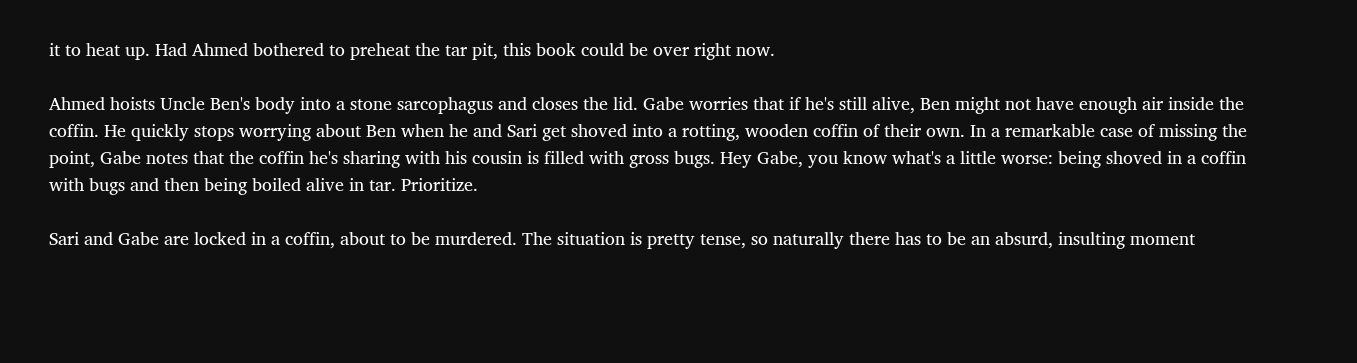it to heat up. Had Ahmed bothered to preheat the tar pit, this book could be over right now.

Ahmed hoists Uncle Ben's body into a stone sarcophagus and closes the lid. Gabe worries that if he's still alive, Ben might not have enough air inside the coffin. He quickly stops worrying about Ben when he and Sari get shoved into a rotting, wooden coffin of their own. In a remarkable case of missing the point, Gabe notes that the coffin he's sharing with his cousin is filled with gross bugs. Hey Gabe, you know what's a little worse: being shoved in a coffin with bugs and then being boiled alive in tar. Prioritize.

Sari and Gabe are locked in a coffin, about to be murdered. The situation is pretty tense, so naturally there has to be an absurd, insulting moment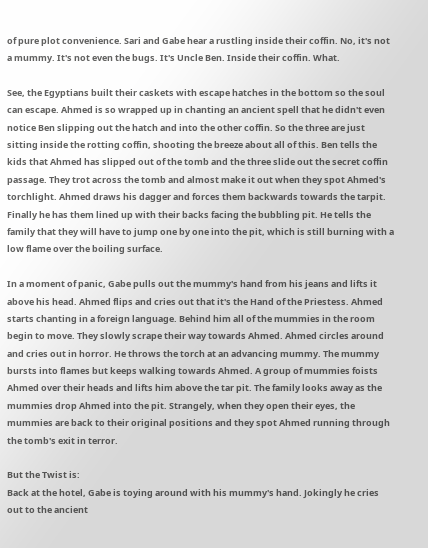of pure plot convenience. Sari and Gabe hear a rustling inside their coffin. No, it's not a mummy. It's not even the bugs. It's Uncle Ben. Inside their coffin. What.

See, the Egyptians built their caskets with escape hatches in the bottom so the soul can escape. Ahmed is so wrapped up in chanting an ancient spell that he didn't even notice Ben slipping out the hatch and into the other coffin. So the three are just sitting inside the rotting coffin, shooting the breeze about all of this. Ben tells the kids that Ahmed has slipped out of the tomb and the three slide out the secret coffin passage. They trot across the tomb and almost make it out when they spot Ahmed's torchlight. Ahmed draws his dagger and forces them backwards towards the tarpit. Finally he has them lined up with their backs facing the bubbling pit. He tells the family that they will have to jump one by one into the pit, which is still burning with a low flame over the boiling surface.

In a moment of panic, Gabe pulls out the mummy's hand from his jeans and lifts it above his head. Ahmed flips and cries out that it's the Hand of the Priestess. Ahmed starts chanting in a foreign language. Behind him all of the mummies in the room begin to move. They slowly scrape their way towards Ahmed. Ahmed circles around and cries out in horror. He throws the torch at an advancing mummy. The mummy bursts into flames but keeps walking towards Ahmed. A group of mummies foists Ahmed over their heads and lifts him above the tar pit. The family looks away as the mummies drop Ahmed into the pit. Strangely, when they open their eyes, the mummies are back to their original positions and they spot Ahmed running through the tomb's exit in terror.

But the Twist is:
Back at the hotel, Gabe is toying around with his mummy's hand. Jokingly he cries out to the ancient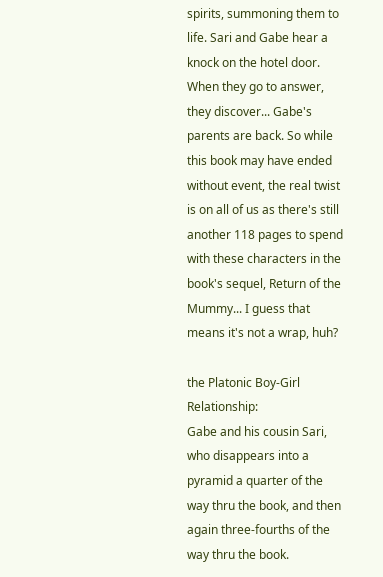spirits, summoning them to life. Sari and Gabe hear a knock on the hotel door. When they go to answer, they discover... Gabe's parents are back. So while this book may have ended without event, the real twist is on all of us as there's still another 118 pages to spend with these characters in the book's sequel, Return of the Mummy... I guess that means it's not a wrap, huh?

the Platonic Boy-Girl Relationship:
Gabe and his cousin Sari, who disappears into a pyramid a quarter of the way thru the book, and then again three-fourths of the way thru the book.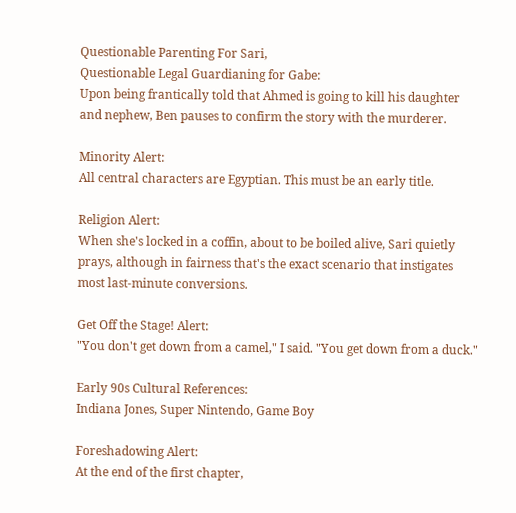Questionable Parenting For Sari,
Questionable Legal Guardianing for Gabe:
Upon being frantically told that Ahmed is going to kill his daughter and nephew, Ben pauses to confirm the story with the murderer.

Minority Alert:
All central characters are Egyptian. This must be an early title.

Religion Alert:
When she's locked in a coffin, about to be boiled alive, Sari quietly prays, although in fairness that's the exact scenario that instigates most last-minute conversions.

Get Off the Stage! Alert:
"You don't get down from a camel," I said. "You get down from a duck."

Early 90s Cultural References:
Indiana Jones, Super Nintendo, Game Boy

Foreshadowing Alert:
At the end of the first chapter,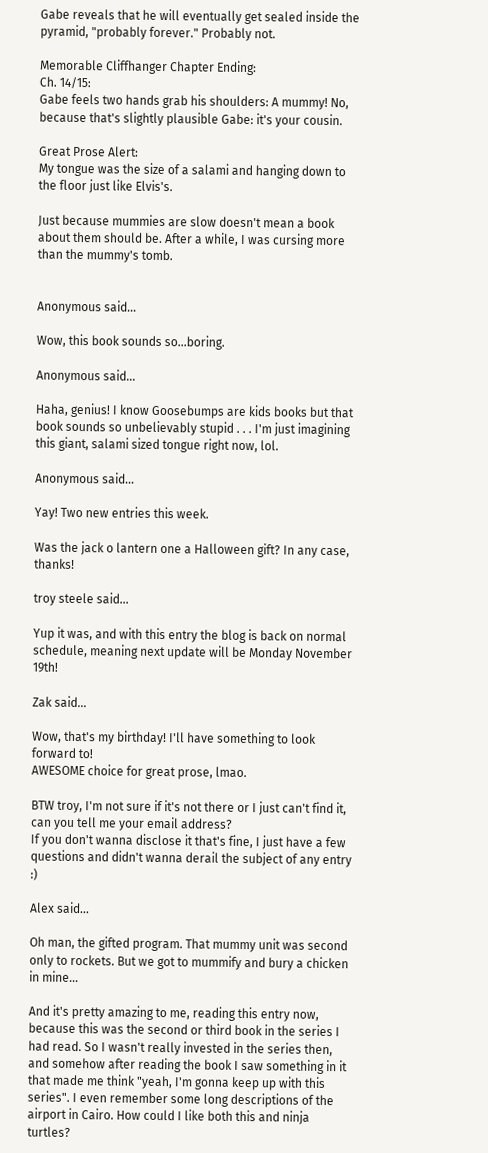Gabe reveals that he will eventually get sealed inside the pyramid, "probably forever." Probably not.

Memorable Cliffhanger Chapter Ending:
Ch. 14/15:
Gabe feels two hands grab his shoulders: A mummy! No, because that's slightly plausible Gabe: it's your cousin.

Great Prose Alert:
My tongue was the size of a salami and hanging down to the floor just like Elvis's.

Just because mummies are slow doesn't mean a book about them should be. After a while, I was cursing more than the mummy's tomb.


Anonymous said...

Wow, this book sounds so...boring.

Anonymous said...

Haha, genius! I know Goosebumps are kids books but that book sounds so unbelievably stupid . . . I'm just imagining this giant, salami sized tongue right now, lol.

Anonymous said...

Yay! Two new entries this week.

Was the jack o lantern one a Halloween gift? In any case, thanks!

troy steele said...

Yup it was, and with this entry the blog is back on normal schedule, meaning next update will be Monday November 19th!

Zak said...

Wow, that's my birthday! I'll have something to look forward to!
AWESOME choice for great prose, lmao.

BTW troy, I'm not sure if it's not there or I just can't find it, can you tell me your email address?
If you don't wanna disclose it that's fine, I just have a few questions and didn't wanna derail the subject of any entry :)

Alex said...

Oh man, the gifted program. That mummy unit was second only to rockets. But we got to mummify and bury a chicken in mine...

And it's pretty amazing to me, reading this entry now, because this was the second or third book in the series I had read. So I wasn't really invested in the series then, and somehow after reading the book I saw something in it that made me think "yeah, I'm gonna keep up with this series". I even remember some long descriptions of the airport in Cairo. How could I like both this and ninja turtles?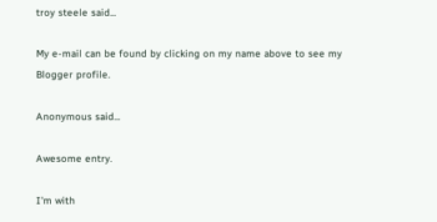troy steele said...

My e-mail can be found by clicking on my name above to see my Blogger profile.

Anonymous said...

Awesome entry.

I'm with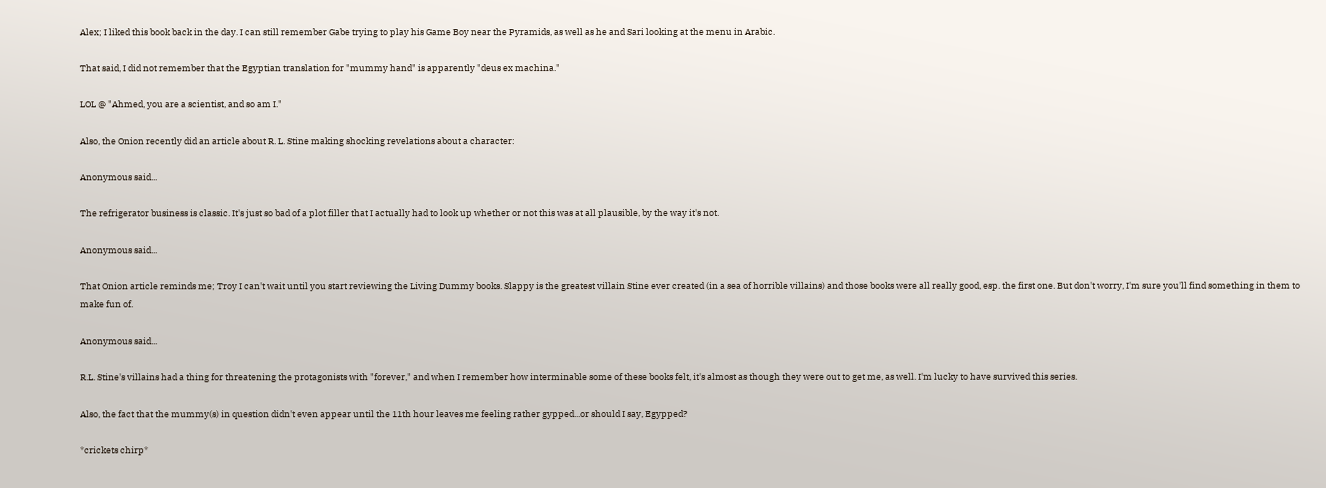Alex; I liked this book back in the day. I can still remember Gabe trying to play his Game Boy near the Pyramids, as well as he and Sari looking at the menu in Arabic.

That said, I did not remember that the Egyptian translation for "mummy hand" is apparently "deus ex machina."

LOL @ "Ahmed, you are a scientist, and so am I."

Also, the Onion recently did an article about R. L. Stine making shocking revelations about a character:

Anonymous said...

The refrigerator business is classic. It's just so bad of a plot filler that I actually had to look up whether or not this was at all plausible, by the way it's not.

Anonymous said...

That Onion article reminds me; Troy I can't wait until you start reviewing the Living Dummy books. Slappy is the greatest villain Stine ever created (in a sea of horrible villains) and those books were all really good, esp. the first one. But don't worry, I'm sure you'll find something in them to make fun of.

Anonymous said...

R.L. Stine's villains had a thing for threatening the protagonists with "forever," and when I remember how interminable some of these books felt, it's almost as though they were out to get me, as well. I'm lucky to have survived this series.

Also, the fact that the mummy(s) in question didn't even appear until the 11th hour leaves me feeling rather gypped...or should I say, Egypped?

*crickets chirp*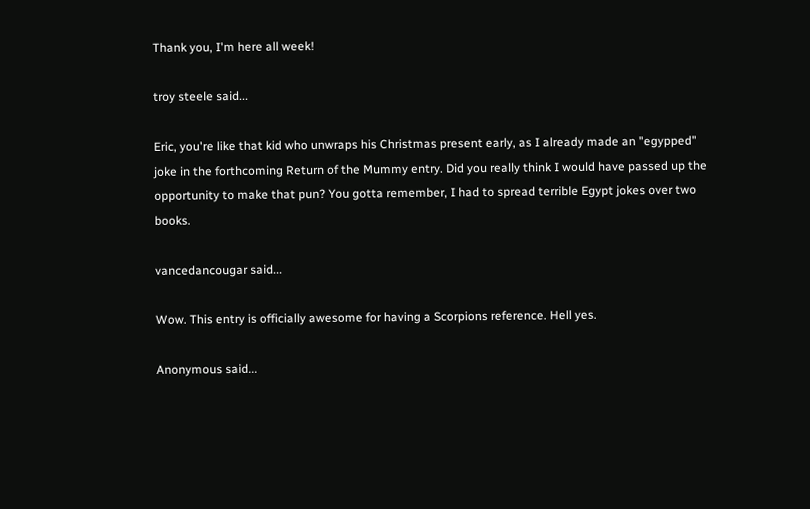Thank you, I'm here all week!

troy steele said...

Eric, you're like that kid who unwraps his Christmas present early, as I already made an "egypped" joke in the forthcoming Return of the Mummy entry. Did you really think I would have passed up the opportunity to make that pun? You gotta remember, I had to spread terrible Egypt jokes over two books.

vancedancougar said...

Wow. This entry is officially awesome for having a Scorpions reference. Hell yes.

Anonymous said...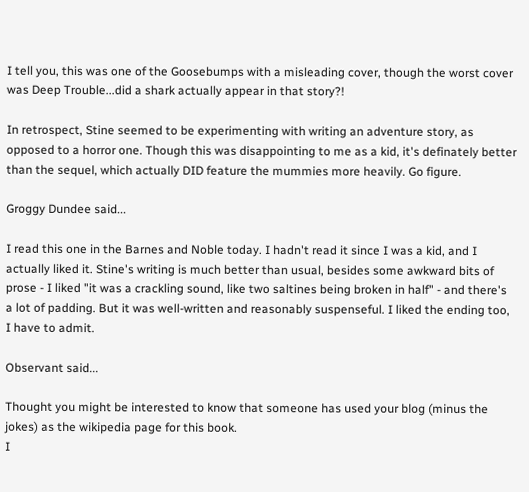I tell you, this was one of the Goosebumps with a misleading cover, though the worst cover was Deep Trouble...did a shark actually appear in that story?!

In retrospect, Stine seemed to be experimenting with writing an adventure story, as opposed to a horror one. Though this was disappointing to me as a kid, it's definately better than the sequel, which actually DID feature the mummies more heavily. Go figure.

Groggy Dundee said...

I read this one in the Barnes and Noble today. I hadn't read it since I was a kid, and I actually liked it. Stine's writing is much better than usual, besides some awkward bits of prose - I liked "it was a crackling sound, like two saltines being broken in half" - and there's a lot of padding. But it was well-written and reasonably suspenseful. I liked the ending too, I have to admit.

Observant said...

Thought you might be interested to know that someone has used your blog (minus the jokes) as the wikipedia page for this book.
I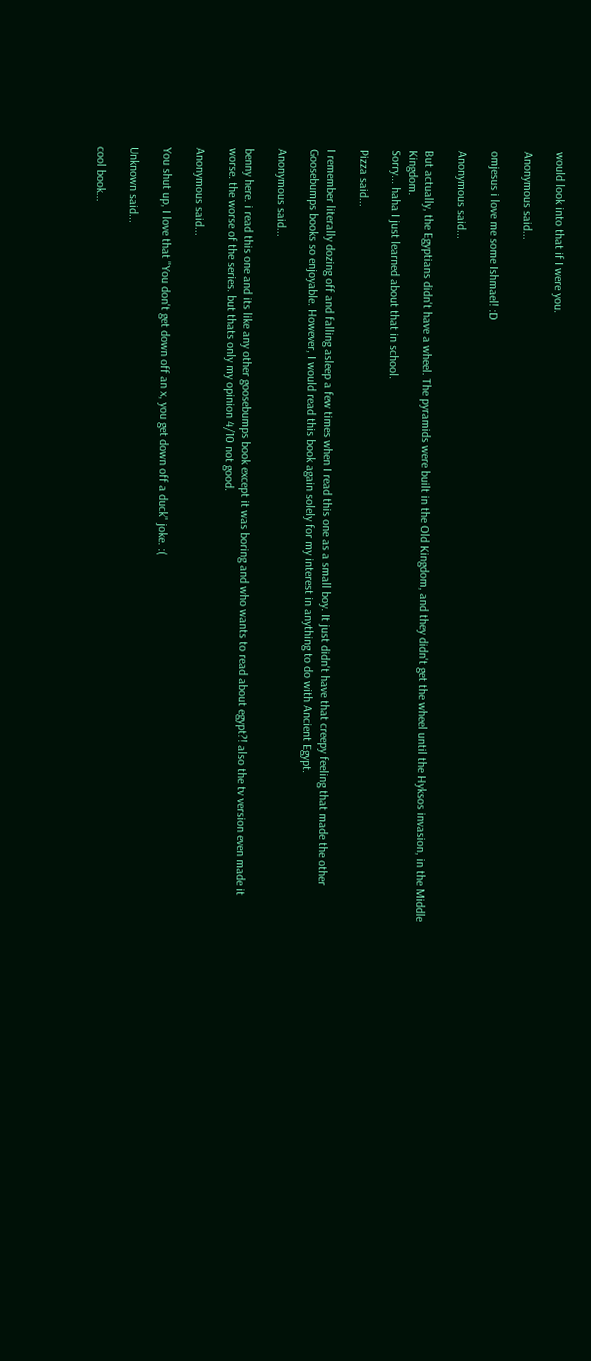would look into that if I were you.

Anonymous said...

omjesus i love me some Ishmael! :D

Anonymous said...

But actually, the Egyptians didn't have a wheel. The pyramids were built in the Old Kingdom, and they didn't get the wheel until the Hyksos invasion, in the Middle Kingdom.
Sorry... haha I just learned about that in school.

Pizza said...

I remember literally dozing off and falling asleep a few times when I read this one as a small boy. It just didn't have that creepy feeling that made the other Goosebumps books so enjoyable. However, I would read this book again solely for my interest in anything to do with Ancient Egypt.

Anonymous said...

benny here. i read this one and its like any other goosebumps book except it was boring and who wants to read about egypt?! also the tv version even made it worse. the worse of the series. but thats only my opinion 4/10 not good.

Anonymous said...

You shut up, I love that "You don't get down off an x, you get down off a duck" joke. :(

Unknown said...

cool book...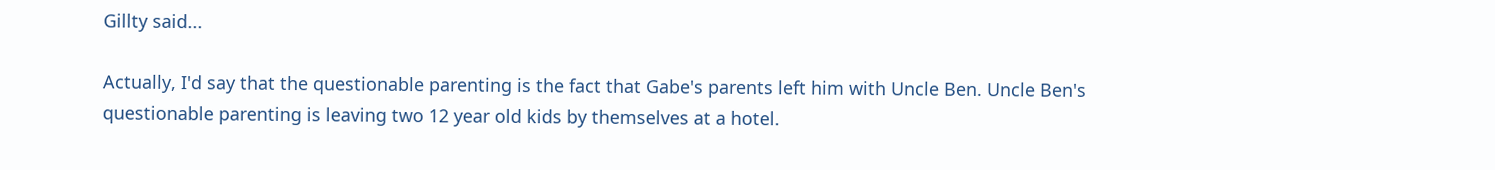Gillty said...

Actually, I'd say that the questionable parenting is the fact that Gabe's parents left him with Uncle Ben. Uncle Ben's questionable parenting is leaving two 12 year old kids by themselves at a hotel.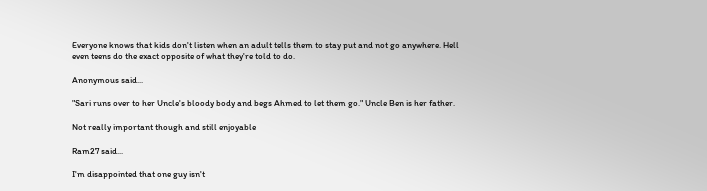Everyone knows that kids don't listen when an adult tells them to stay put and not go anywhere. Hell even teens do the exact opposite of what they're told to do.

Anonymous said...

"Sari runs over to her Uncle's bloody body and begs Ahmed to let them go." Uncle Ben is her father.

Not really important though and still enjoyable

Ram27 said...

I'm disappointed that one guy isn't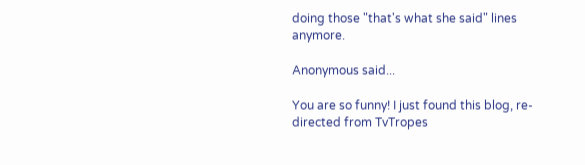doing those "that's what she said" lines anymore.

Anonymous said...

You are so funny! I just found this blog, re-directed from TvTropes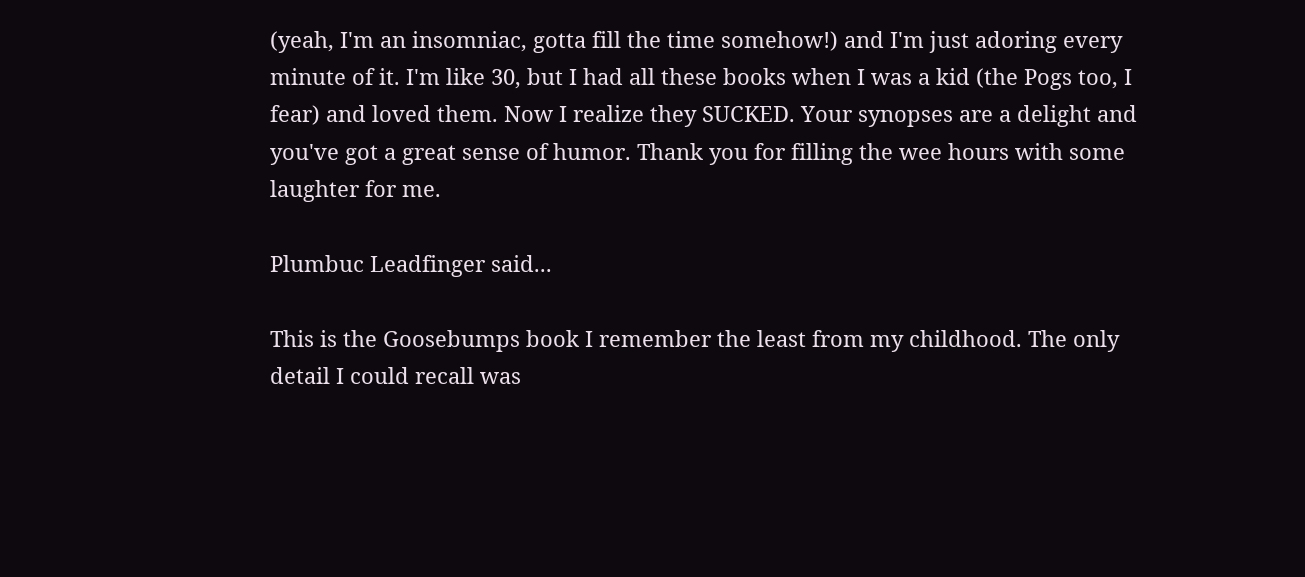(yeah, I'm an insomniac, gotta fill the time somehow!) and I'm just adoring every minute of it. I'm like 30, but I had all these books when I was a kid (the Pogs too, I fear) and loved them. Now I realize they SUCKED. Your synopses are a delight and you've got a great sense of humor. Thank you for filling the wee hours with some laughter for me.

Plumbuc Leadfinger said...

This is the Goosebumps book I remember the least from my childhood. The only detail I could recall was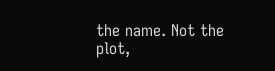the name. Not the plot,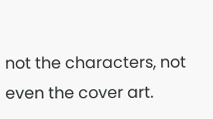not the characters, not even the cover art.